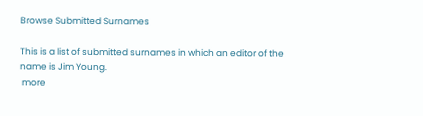Browse Submitted Surnames

This is a list of submitted surnames in which an editor of the name is Jim Young.
 more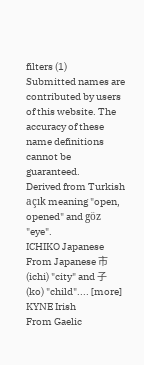filters (1)
Submitted names are contributed by users of this website. The accuracy of these name definitions cannot be guaranteed.
Derived from Turkish açık meaning "open, opened" and göz "eye".
ICHIKO Japanese
From Japanese 市 (ichi) "city" and 子 (ko) "child".... [more]
KYNE Irish
From Gaelic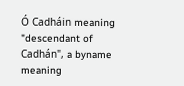Ó Cadháin meaning "descendant of Cadhán", a byname meaning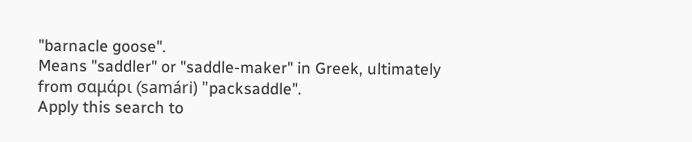"barnacle goose".
Means "saddler" or "saddle-maker" in Greek, ultimately from σαμάρι (samári) "packsaddle".
Apply this search to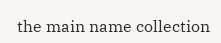the main name collection